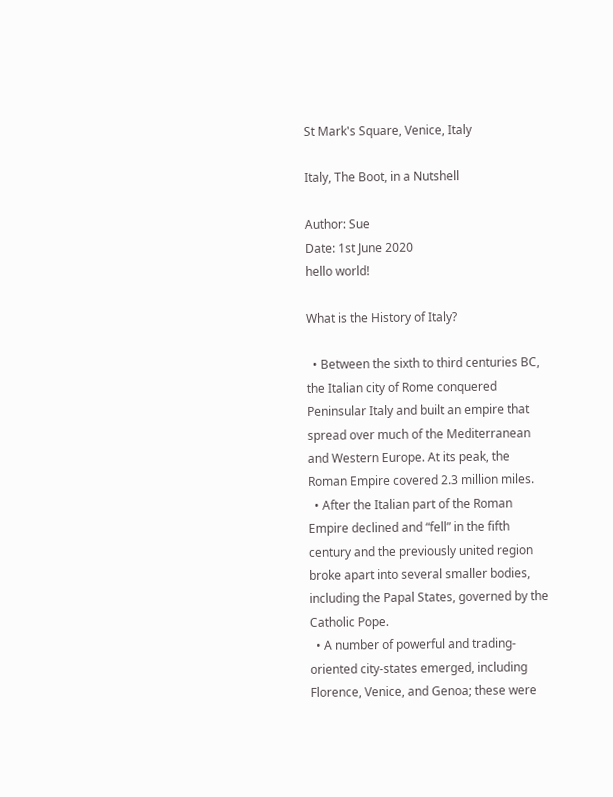St Mark's Square, Venice, Italy

Italy, The Boot, in a Nutshell

Author: Sue
Date: 1st June 2020
hello world!

What is the History of Italy?

  • Between the sixth to third centuries BC, the Italian city of Rome conquered Peninsular Italy and built an empire that spread over much of the Mediterranean and Western Europe. At its peak, the Roman Empire covered 2.3 million miles.
  • After the Italian part of the Roman Empire declined and “fell” in the fifth century and the previously united region broke apart into several smaller bodies, including the Papal States, governed by the Catholic Pope.
  • A number of powerful and trading-oriented city-states emerged, including Florence, Venice, and Genoa; these were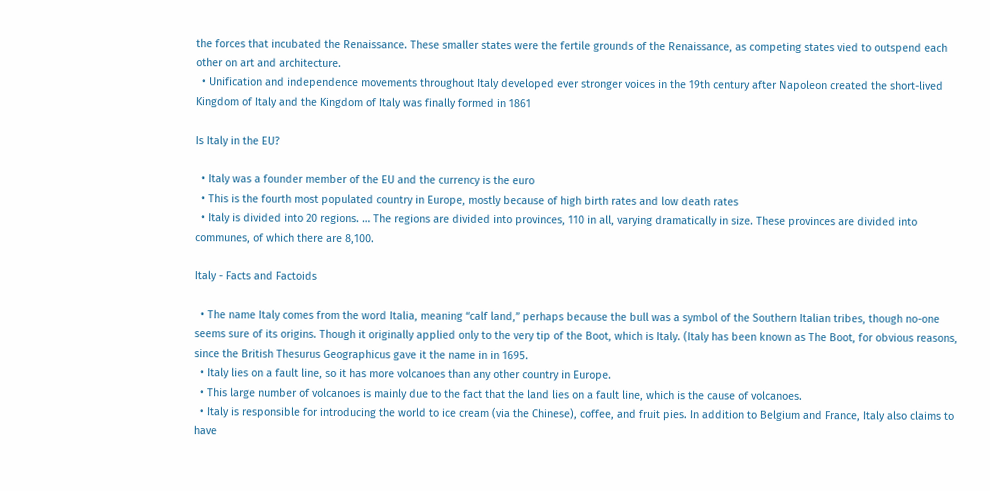the forces that incubated the Renaissance. These smaller states were the fertile grounds of the Renaissance, as competing states vied to outspend each other on art and architecture.
  • Unification and independence movements throughout Italy developed ever stronger voices in the 19th century after Napoleon created the short-lived Kingdom of Italy and the Kingdom of Italy was finally formed in 1861

Is Italy in the EU?

  • Italy was a founder member of the EU and the currency is the euro
  • This is the fourth most populated country in Europe, mostly because of high birth rates and low death rates
  • Italy is divided into 20 regions. … The regions are divided into provinces, 110 in all, varying dramatically in size. These provinces are divided into communes, of which there are 8,100.

Italy - Facts and Factoids

  • The name Italy comes from the word Italia, meaning “calf land,” perhaps because the bull was a symbol of the Southern Italian tribes, though no-one seems sure of its origins. Though it originally applied only to the very tip of the Boot, which is Italy. (Italy has been known as The Boot, for obvious reasons, since the British Thesurus Geographicus gave it the name in in 1695.
  • Italy lies on a fault line, so it has more volcanoes than any other country in Europe.
  • This large number of volcanoes is mainly due to the fact that the land lies on a fault line, which is the cause of volcanoes.
  • Italy is responsible for introducing the world to ice cream (via the Chinese), coffee, and fruit pies. In addition to Belgium and France, Italy also claims to have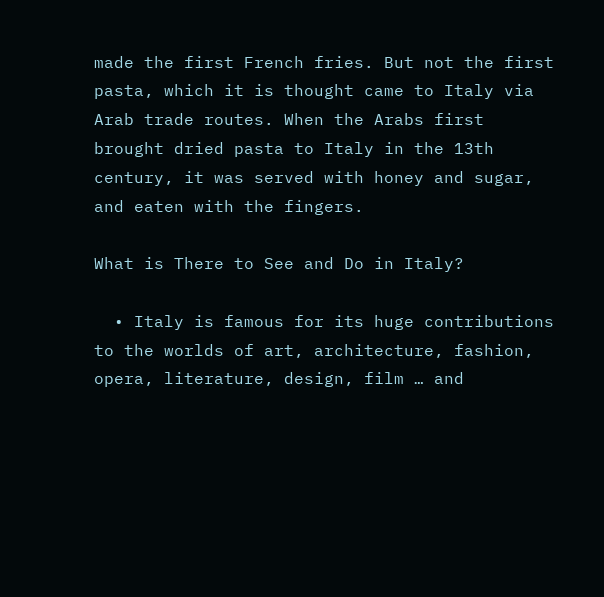made the first French fries. But not the first pasta, which it is thought came to Italy via Arab trade routes. When the Arabs first brought dried pasta to Italy in the 13th century, it was served with honey and sugar, and eaten with the fingers.

What is There to See and Do in Italy?

  • Italy is famous for its huge contributions to the worlds of art, architecture, fashion, opera, literature, design, film … and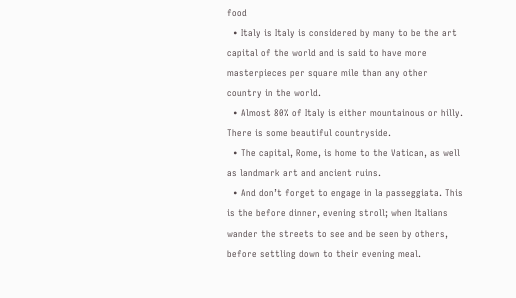food
  • Italy is Italy is considered by many to be the art capital of the world and is said to have more masterpieces per square mile than any other country in the world.
  • Almost 80% of Italy is either mountainous or hilly. There is some beautiful countryside.
  • The capital, Rome, is home to the Vatican, as well as landmark art and ancient ruins.
  • And don’t forget to engage in la passeggiata. This is the before dinner, evening stroll; when Italians wander the streets to see and be seen by others, before settling down to their evening meal.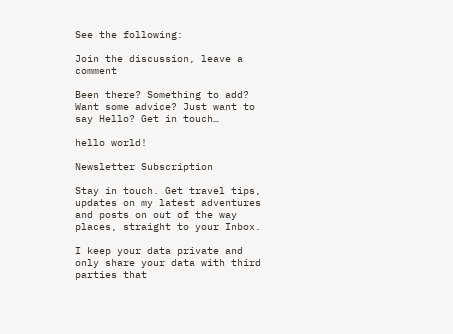See the following:

Join the discussion, leave a comment

Been there? Something to add? Want some advice? Just want to say Hello? Get in touch…

hello world!

Newsletter Subscription

Stay in touch. Get travel tips, updates on my latest adventures and posts on out of the way places, straight to your Inbox.

I keep your data private and only share your data with third parties that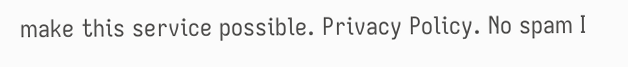make this service possible. Privacy Policy. No spam I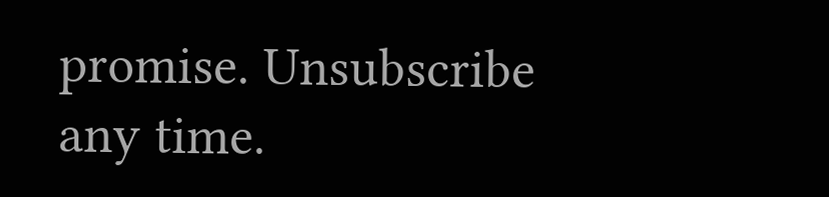promise. Unsubscribe any time.